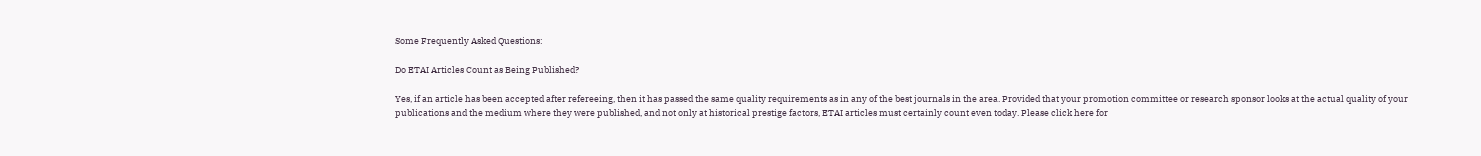Some Frequently Asked Questions:

Do ETAI Articles Count as Being Published?

Yes, if an article has been accepted after refereeing, then it has passed the same quality requirements as in any of the best journals in the area. Provided that your promotion committee or research sponsor looks at the actual quality of your publications and the medium where they were published, and not only at historical prestige factors, ETAI articles must certainly count even today. Please click here for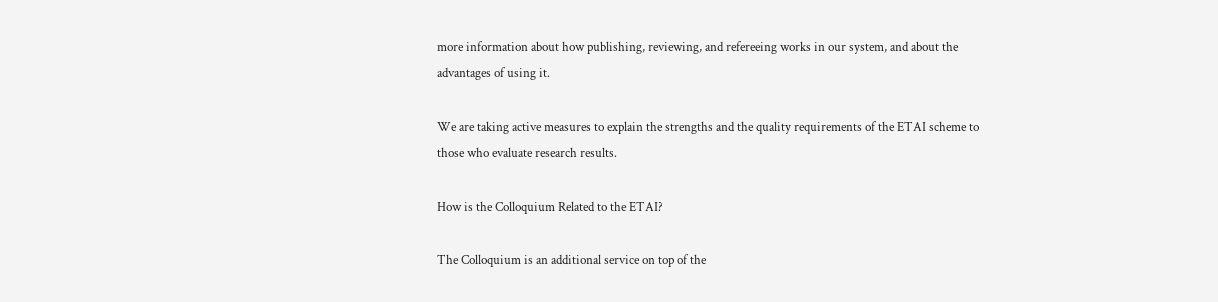more information about how publishing, reviewing, and refereeing works in our system, and about the advantages of using it.

We are taking active measures to explain the strengths and the quality requirements of the ETAI scheme to those who evaluate research results.

How is the Colloquium Related to the ETAI?

The Colloquium is an additional service on top of the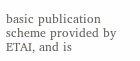basic publication scheme provided by ETAI, and is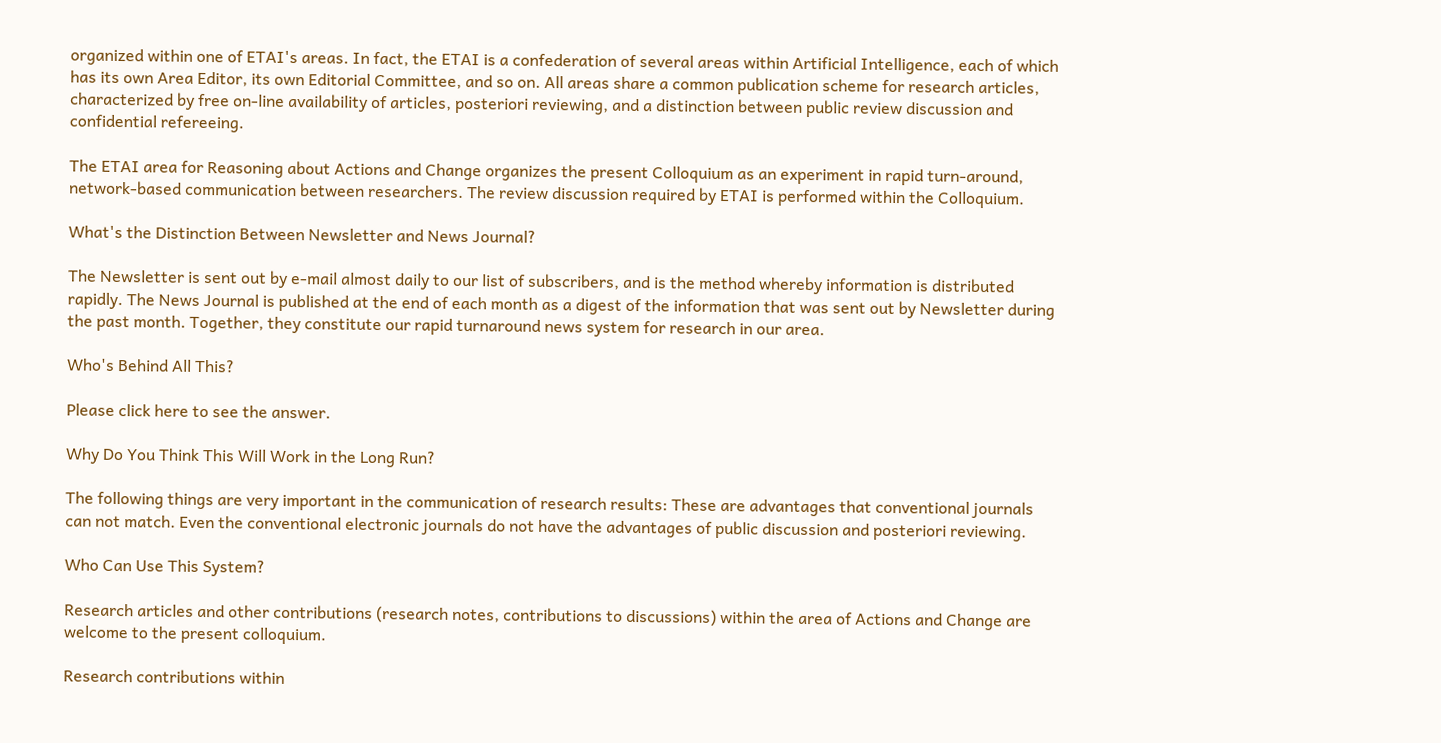organized within one of ETAI's areas. In fact, the ETAI is a confederation of several areas within Artificial Intelligence, each of which has its own Area Editor, its own Editorial Committee, and so on. All areas share a common publication scheme for research articles, characterized by free on-line availability of articles, posteriori reviewing, and a distinction between public review discussion and confidential refereeing.

The ETAI area for Reasoning about Actions and Change organizes the present Colloquium as an experiment in rapid turn-around, network-based communication between researchers. The review discussion required by ETAI is performed within the Colloquium.

What's the Distinction Between Newsletter and News Journal?

The Newsletter is sent out by e-mail almost daily to our list of subscribers, and is the method whereby information is distributed rapidly. The News Journal is published at the end of each month as a digest of the information that was sent out by Newsletter during the past month. Together, they constitute our rapid turnaround news system for research in our area.

Who's Behind All This?

Please click here to see the answer.

Why Do You Think This Will Work in the Long Run?

The following things are very important in the communication of research results: These are advantages that conventional journals can not match. Even the conventional electronic journals do not have the advantages of public discussion and posteriori reviewing.

Who Can Use This System?

Research articles and other contributions (research notes, contributions to discussions) within the area of Actions and Change are welcome to the present colloquium.

Research contributions within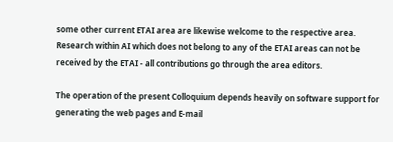some other current ETAI area are likewise welcome to the respective area. Research within AI which does not belong to any of the ETAI areas can not be received by the ETAI - all contributions go through the area editors.

The operation of the present Colloquium depends heavily on software support for generating the web pages and E-mail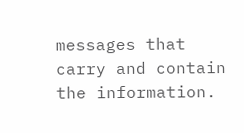messages that carry and contain the information.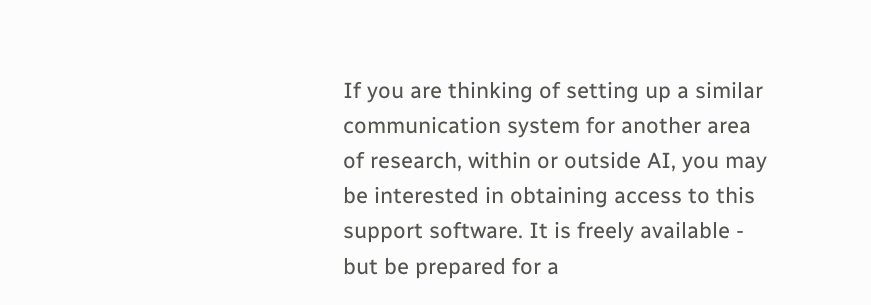If you are thinking of setting up a similar communication system for another area of research, within or outside AI, you may be interested in obtaining access to this support software. It is freely available - but be prepared for a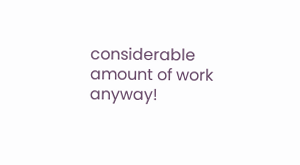considerable amount of work anyway!